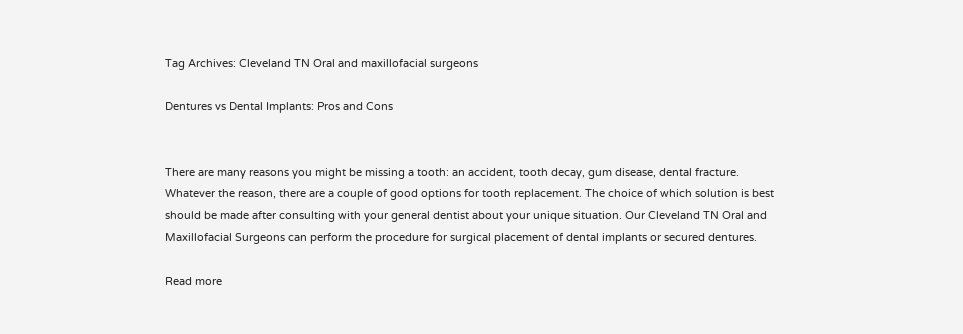Tag Archives: Cleveland TN Oral and maxillofacial surgeons

Dentures vs Dental Implants: Pros and Cons


There are many reasons you might be missing a tooth: an accident, tooth decay, gum disease, dental fracture. Whatever the reason, there are a couple of good options for tooth replacement. The choice of which solution is best should be made after consulting with your general dentist about your unique situation. Our Cleveland TN Oral and Maxillofacial Surgeons can perform the procedure for surgical placement of dental implants or secured dentures.

Read more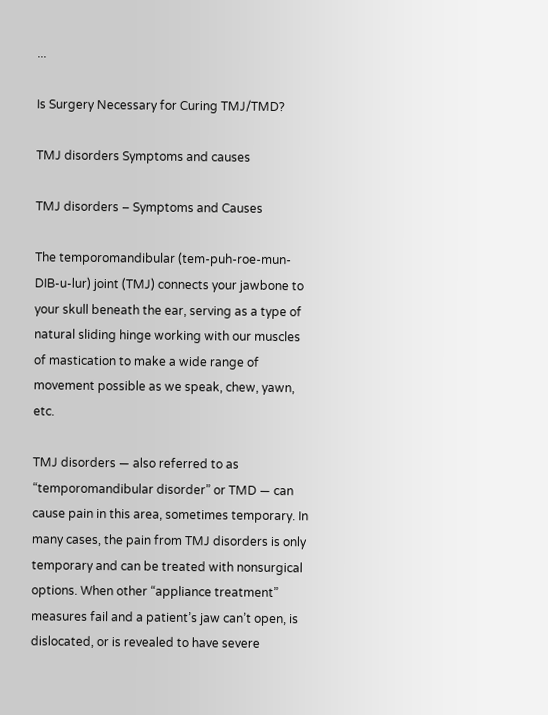...

Is Surgery Necessary for Curing TMJ/TMD?

TMJ disorders Symptoms and causes

TMJ disorders – Symptoms and Causes

The temporomandibular (tem-puh-roe-mun-DIB-u-lur) joint (TMJ) connects your jawbone to your skull beneath the ear, serving as a type of natural sliding hinge working with our muscles of mastication to make a wide range of movement possible as we speak, chew, yawn, etc.

TMJ disorders — also referred to as “temporomandibular disorder” or TMD — can cause pain in this area, sometimes temporary. In many cases, the pain from TMJ disorders is only temporary and can be treated with nonsurgical options. When other “appliance treatment” measures fail and a patient’s jaw can’t open, is dislocated, or is revealed to have severe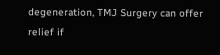degeneration, TMJ Surgery can offer relief if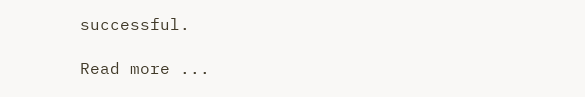successful.

Read more ...